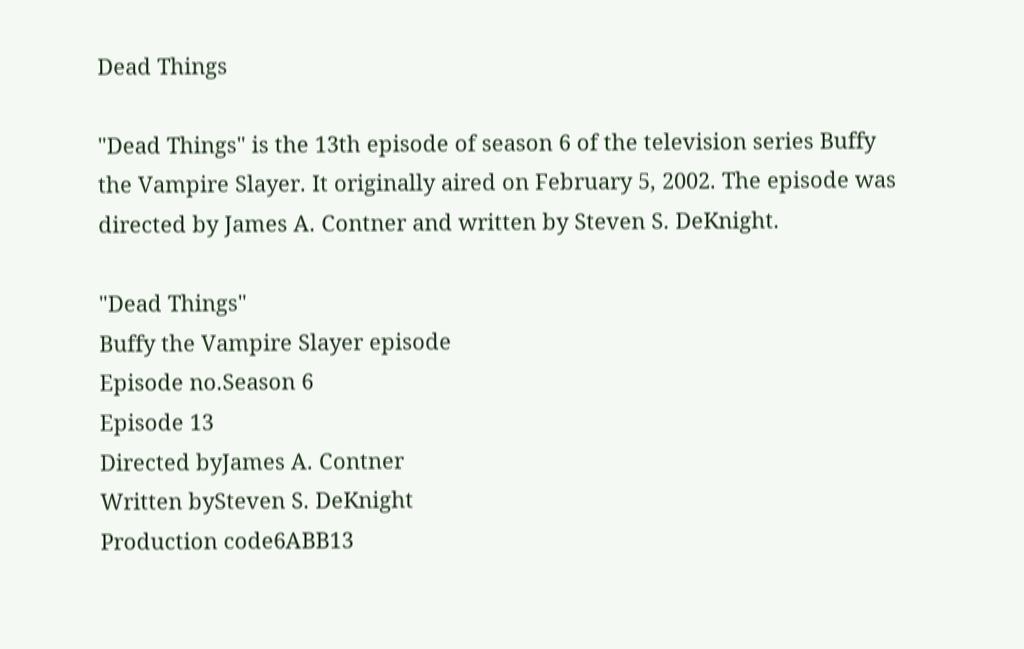Dead Things

"Dead Things" is the 13th episode of season 6 of the television series Buffy the Vampire Slayer. It originally aired on February 5, 2002. The episode was directed by James A. Contner and written by Steven S. DeKnight.

"Dead Things"
Buffy the Vampire Slayer episode
Episode no.Season 6
Episode 13
Directed byJames A. Contner
Written bySteven S. DeKnight
Production code6ABB13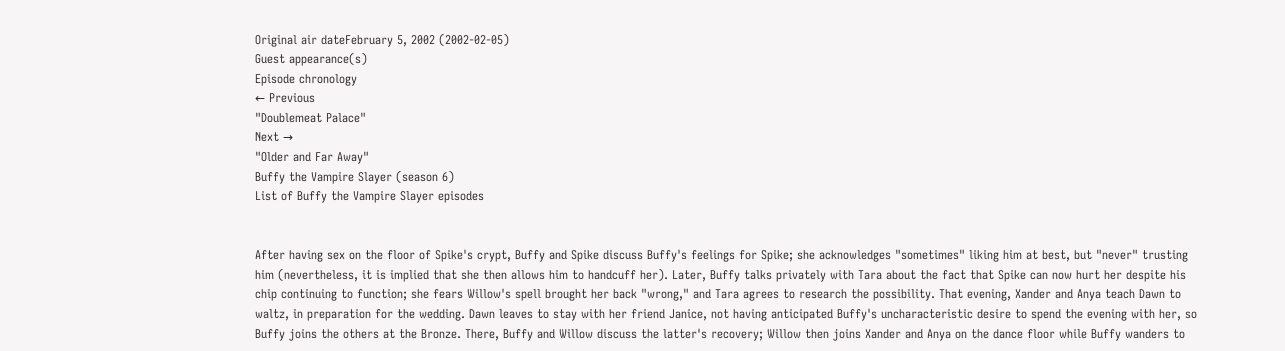Original air dateFebruary 5, 2002 (2002-02-05)
Guest appearance(s)
Episode chronology
← Previous
"Doublemeat Palace"
Next →
"Older and Far Away"
Buffy the Vampire Slayer (season 6)
List of Buffy the Vampire Slayer episodes


After having sex on the floor of Spike's crypt, Buffy and Spike discuss Buffy's feelings for Spike; she acknowledges "sometimes" liking him at best, but "never" trusting him (nevertheless, it is implied that she then allows him to handcuff her). Later, Buffy talks privately with Tara about the fact that Spike can now hurt her despite his chip continuing to function; she fears Willow's spell brought her back "wrong," and Tara agrees to research the possibility. That evening, Xander and Anya teach Dawn to waltz, in preparation for the wedding. Dawn leaves to stay with her friend Janice, not having anticipated Buffy's uncharacteristic desire to spend the evening with her, so Buffy joins the others at the Bronze. There, Buffy and Willow discuss the latter's recovery; Willow then joins Xander and Anya on the dance floor while Buffy wanders to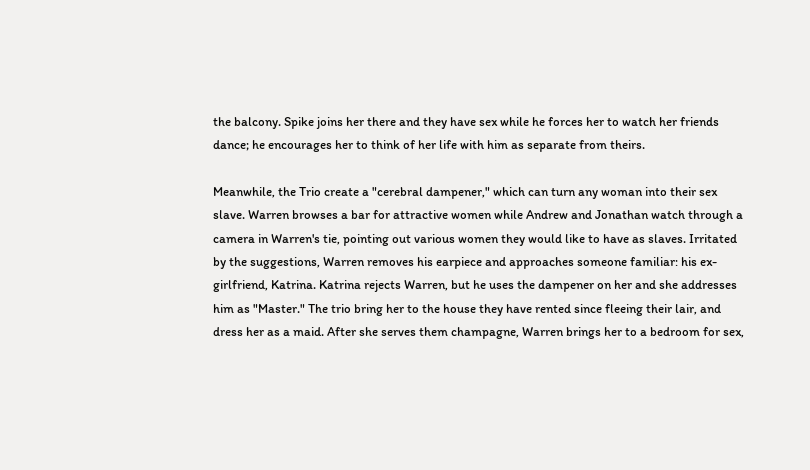the balcony. Spike joins her there and they have sex while he forces her to watch her friends dance; he encourages her to think of her life with him as separate from theirs.

Meanwhile, the Trio create a "cerebral dampener," which can turn any woman into their sex slave. Warren browses a bar for attractive women while Andrew and Jonathan watch through a camera in Warren's tie, pointing out various women they would like to have as slaves. Irritated by the suggestions, Warren removes his earpiece and approaches someone familiar: his ex-girlfriend, Katrina. Katrina rejects Warren, but he uses the dampener on her and she addresses him as "Master." The trio bring her to the house they have rented since fleeing their lair, and dress her as a maid. After she serves them champagne, Warren brings her to a bedroom for sex,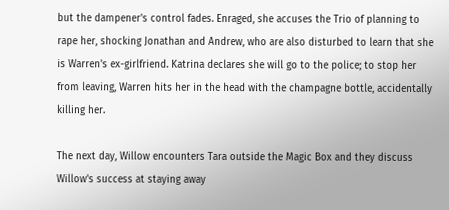but the dampener's control fades. Enraged, she accuses the Trio of planning to rape her, shocking Jonathan and Andrew, who are also disturbed to learn that she is Warren's ex-girlfriend. Katrina declares she will go to the police; to stop her from leaving, Warren hits her in the head with the champagne bottle, accidentally killing her.

The next day, Willow encounters Tara outside the Magic Box and they discuss Willow's success at staying away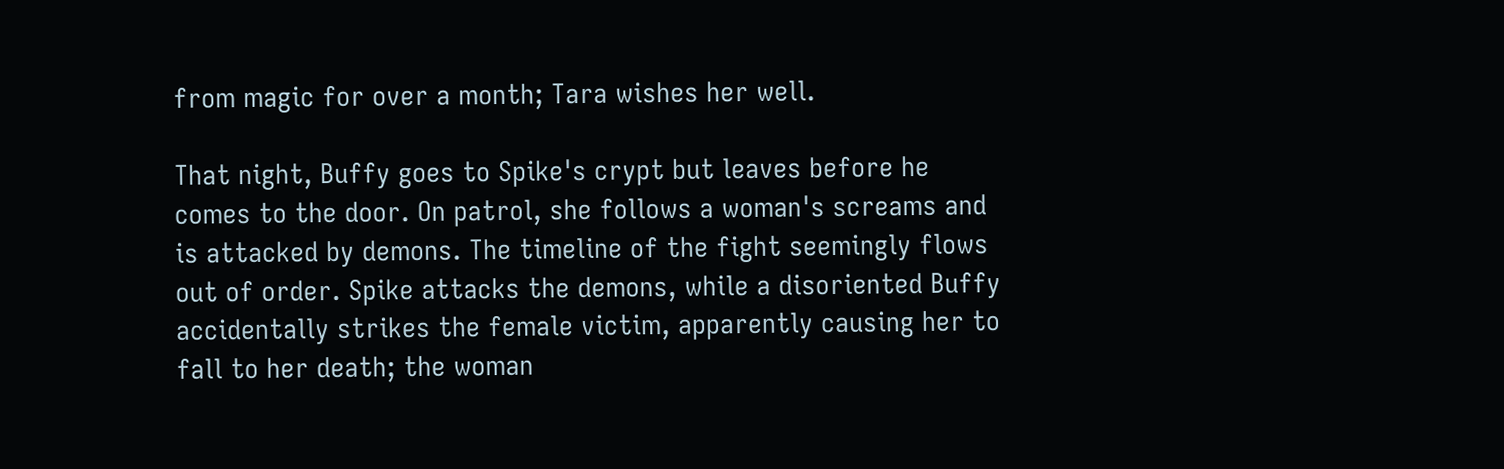from magic for over a month; Tara wishes her well.

That night, Buffy goes to Spike's crypt but leaves before he comes to the door. On patrol, she follows a woman's screams and is attacked by demons. The timeline of the fight seemingly flows out of order. Spike attacks the demons, while a disoriented Buffy accidentally strikes the female victim, apparently causing her to fall to her death; the woman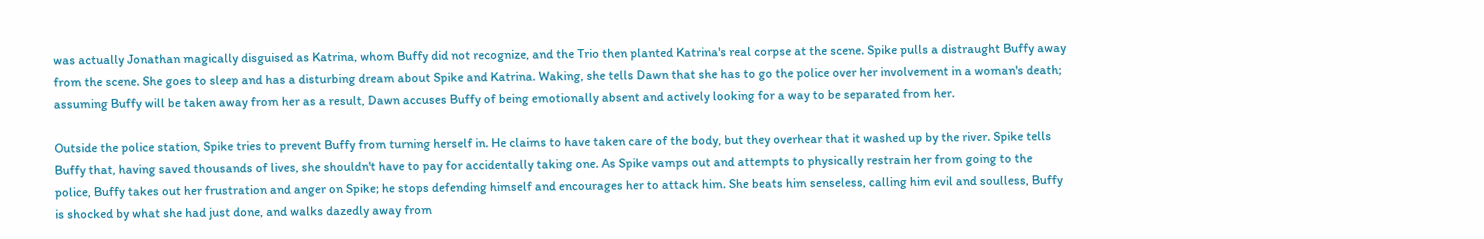was actually Jonathan magically disguised as Katrina, whom Buffy did not recognize, and the Trio then planted Katrina's real corpse at the scene. Spike pulls a distraught Buffy away from the scene. She goes to sleep and has a disturbing dream about Spike and Katrina. Waking, she tells Dawn that she has to go the police over her involvement in a woman's death; assuming Buffy will be taken away from her as a result, Dawn accuses Buffy of being emotionally absent and actively looking for a way to be separated from her.

Outside the police station, Spike tries to prevent Buffy from turning herself in. He claims to have taken care of the body, but they overhear that it washed up by the river. Spike tells Buffy that, having saved thousands of lives, she shouldn't have to pay for accidentally taking one. As Spike vamps out and attempts to physically restrain her from going to the police, Buffy takes out her frustration and anger on Spike; he stops defending himself and encourages her to attack him. She beats him senseless, calling him evil and soulless, Buffy is shocked by what she had just done, and walks dazedly away from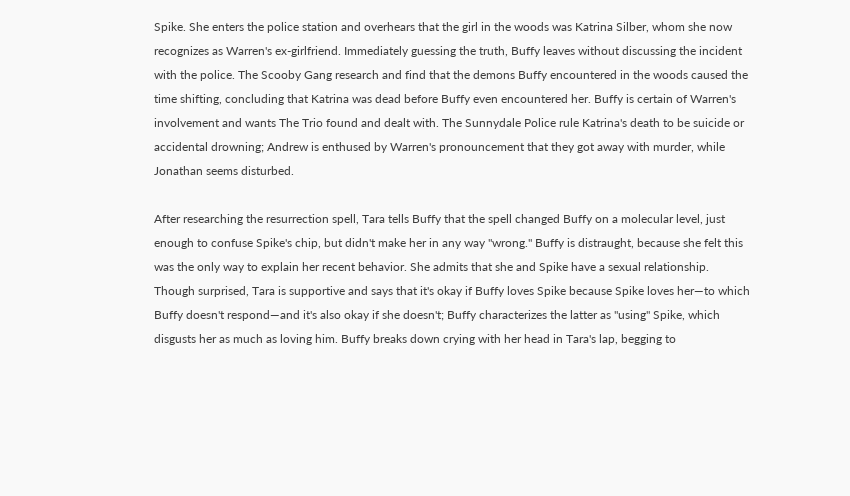Spike. She enters the police station and overhears that the girl in the woods was Katrina Silber, whom she now recognizes as Warren's ex-girlfriend. Immediately guessing the truth, Buffy leaves without discussing the incident with the police. The Scooby Gang research and find that the demons Buffy encountered in the woods caused the time shifting, concluding that Katrina was dead before Buffy even encountered her. Buffy is certain of Warren's involvement and wants The Trio found and dealt with. The Sunnydale Police rule Katrina's death to be suicide or accidental drowning; Andrew is enthused by Warren's pronouncement that they got away with murder, while Jonathan seems disturbed.

After researching the resurrection spell, Tara tells Buffy that the spell changed Buffy on a molecular level, just enough to confuse Spike's chip, but didn't make her in any way "wrong." Buffy is distraught, because she felt this was the only way to explain her recent behavior. She admits that she and Spike have a sexual relationship. Though surprised, Tara is supportive and says that it's okay if Buffy loves Spike because Spike loves her—to which Buffy doesn't respond—and it's also okay if she doesn't; Buffy characterizes the latter as "using" Spike, which disgusts her as much as loving him. Buffy breaks down crying with her head in Tara's lap, begging to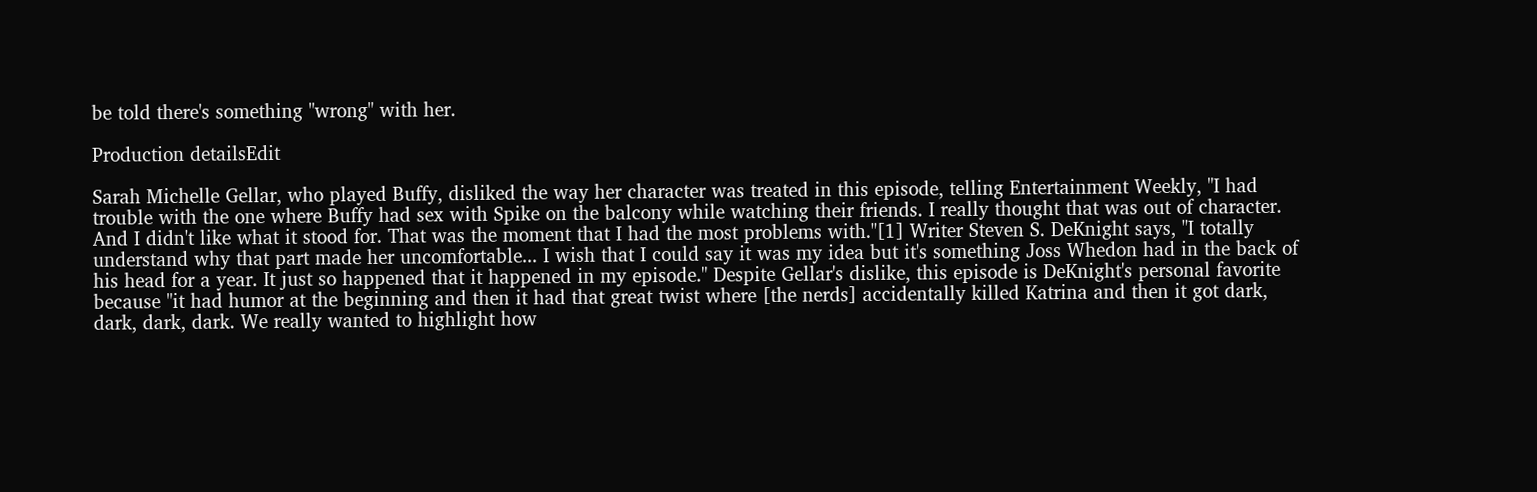be told there's something "wrong" with her.

Production detailsEdit

Sarah Michelle Gellar, who played Buffy, disliked the way her character was treated in this episode, telling Entertainment Weekly, "I had trouble with the one where Buffy had sex with Spike on the balcony while watching their friends. I really thought that was out of character. And I didn't like what it stood for. That was the moment that I had the most problems with."[1] Writer Steven S. DeKnight says, "I totally understand why that part made her uncomfortable... I wish that I could say it was my idea but it's something Joss Whedon had in the back of his head for a year. It just so happened that it happened in my episode." Despite Gellar's dislike, this episode is DeKnight's personal favorite because "it had humor at the beginning and then it had that great twist where [the nerds] accidentally killed Katrina and then it got dark, dark, dark, dark. We really wanted to highlight how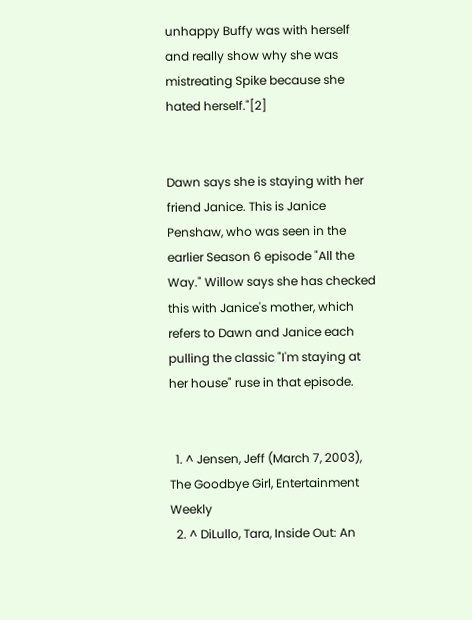unhappy Buffy was with herself and really show why she was mistreating Spike because she hated herself."[2]


Dawn says she is staying with her friend Janice. This is Janice Penshaw, who was seen in the earlier Season 6 episode "All the Way." Willow says she has checked this with Janice's mother, which refers to Dawn and Janice each pulling the classic "I'm staying at her house" ruse in that episode.


  1. ^ Jensen, Jeff (March 7, 2003), The Goodbye Girl, Entertainment Weekly
  2. ^ DiLullo, Tara, Inside Out: An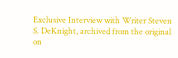Exclusive Interview with Writer Steven S. DeKnight, archived from the original on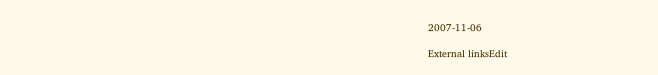2007-11-06

External linksEdit